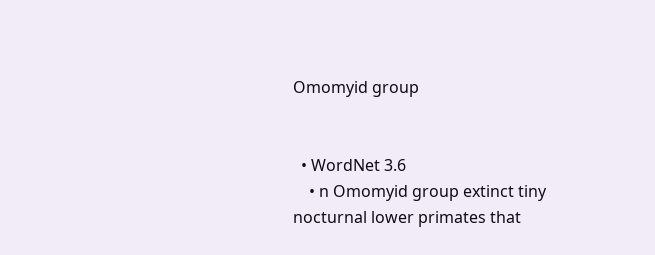Omomyid group


  • WordNet 3.6
    • n Omomyid group extinct tiny nocturnal lower primates that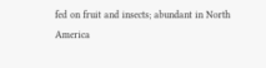fed on fruit and insects; abundant in North America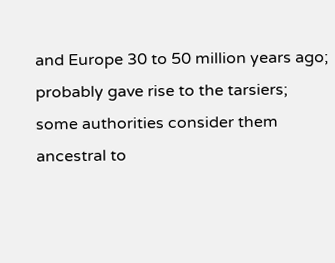and Europe 30 to 50 million years ago; probably gave rise to the tarsiers; some authorities consider them ancestral to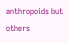anthropoids but others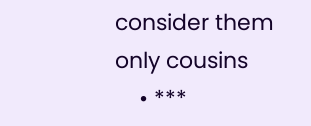consider them only cousins
    • ***